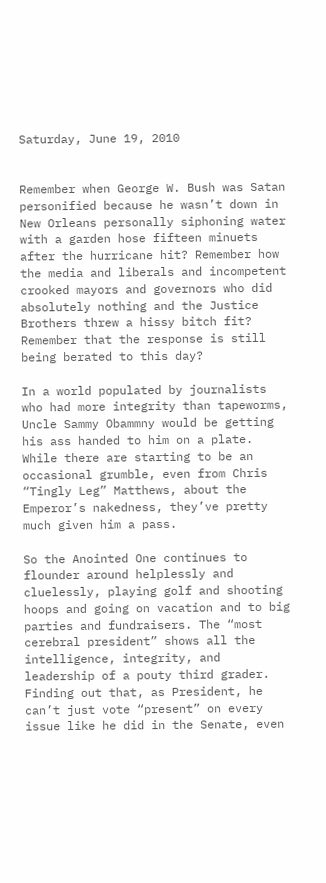Saturday, June 19, 2010


Remember when George W. Bush was Satan personified because he wasn’t down in New Orleans personally siphoning water with a garden hose fifteen minuets after the hurricane hit? Remember how the media and liberals and incompetent crooked mayors and governors who did absolutely nothing and the Justice Brothers threw a hissy bitch fit? Remember that the response is still being berated to this day?

In a world populated by journalists who had more integrity than tapeworms, Uncle Sammy Obammny would be getting his ass handed to him on a plate. While there are starting to be an occasional grumble, even from Chris “Tingly Leg” Matthews, about the Emperor’s nakedness, they’ve pretty much given him a pass.

So the Anointed One continues to flounder around helplessly and cluelessly, playing golf and shooting hoops and going on vacation and to big parties and fundraisers. The “most cerebral president” shows all the intelligence, integrity, and leadership of a pouty third grader. Finding out that, as President, he can’t just vote “present” on every issue like he did in the Senate, even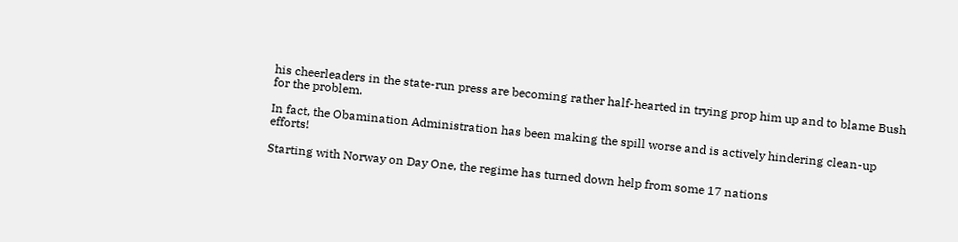his cheerleaders in the state-run press are becoming rather half-hearted in trying prop him up and to blame Bush for the problem.

In fact, the Obamination Administration has been making the spill worse and is actively hindering clean-up efforts!

Starting with Norway on Day One, the regime has turned down help from some 17 nations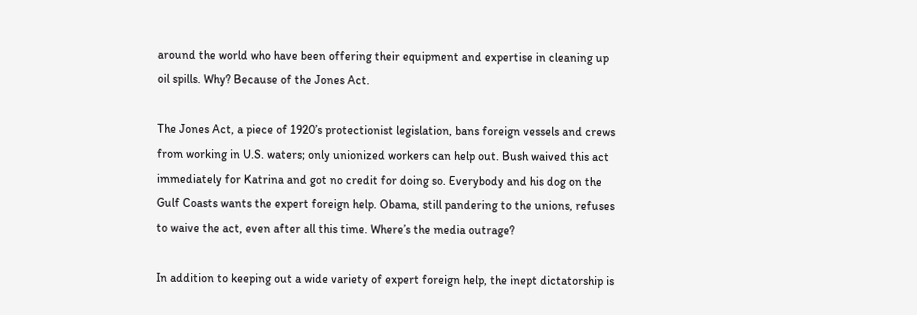around the world who have been offering their equipment and expertise in cleaning up oil spills. Why? Because of the Jones Act.

The Jones Act, a piece of 1920’s protectionist legislation, bans foreign vessels and crews from working in U.S. waters; only unionized workers can help out. Bush waived this act immediately for Katrina and got no credit for doing so. Everybody and his dog on the Gulf Coasts wants the expert foreign help. Obama, still pandering to the unions, refuses to waive the act, even after all this time. Where’s the media outrage?

In addition to keeping out a wide variety of expert foreign help, the inept dictatorship is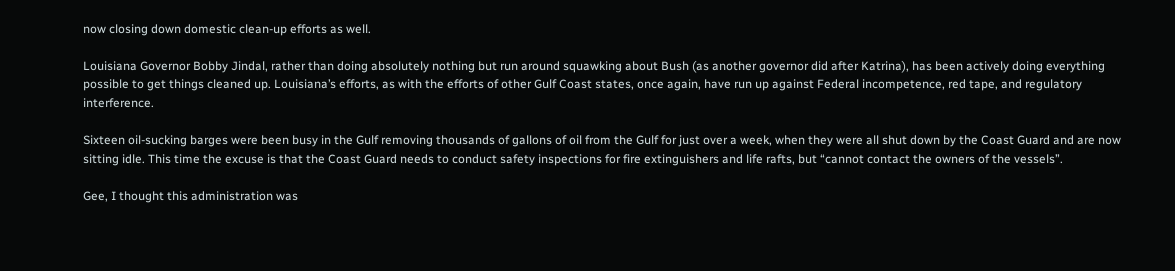now closing down domestic clean-up efforts as well.

Louisiana Governor Bobby Jindal, rather than doing absolutely nothing but run around squawking about Bush (as another governor did after Katrina), has been actively doing everything possible to get things cleaned up. Louisiana’s efforts, as with the efforts of other Gulf Coast states, once again, have run up against Federal incompetence, red tape, and regulatory interference.

Sixteen oil-sucking barges were been busy in the Gulf removing thousands of gallons of oil from the Gulf for just over a week, when they were all shut down by the Coast Guard and are now sitting idle. This time the excuse is that the Coast Guard needs to conduct safety inspections for fire extinguishers and life rafts, but “cannot contact the owners of the vessels”.

Gee, I thought this administration was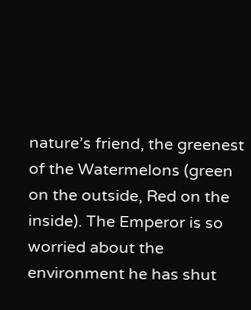nature’s friend, the greenest of the Watermelons (green on the outside, Red on the inside). The Emperor is so worried about the environment he has shut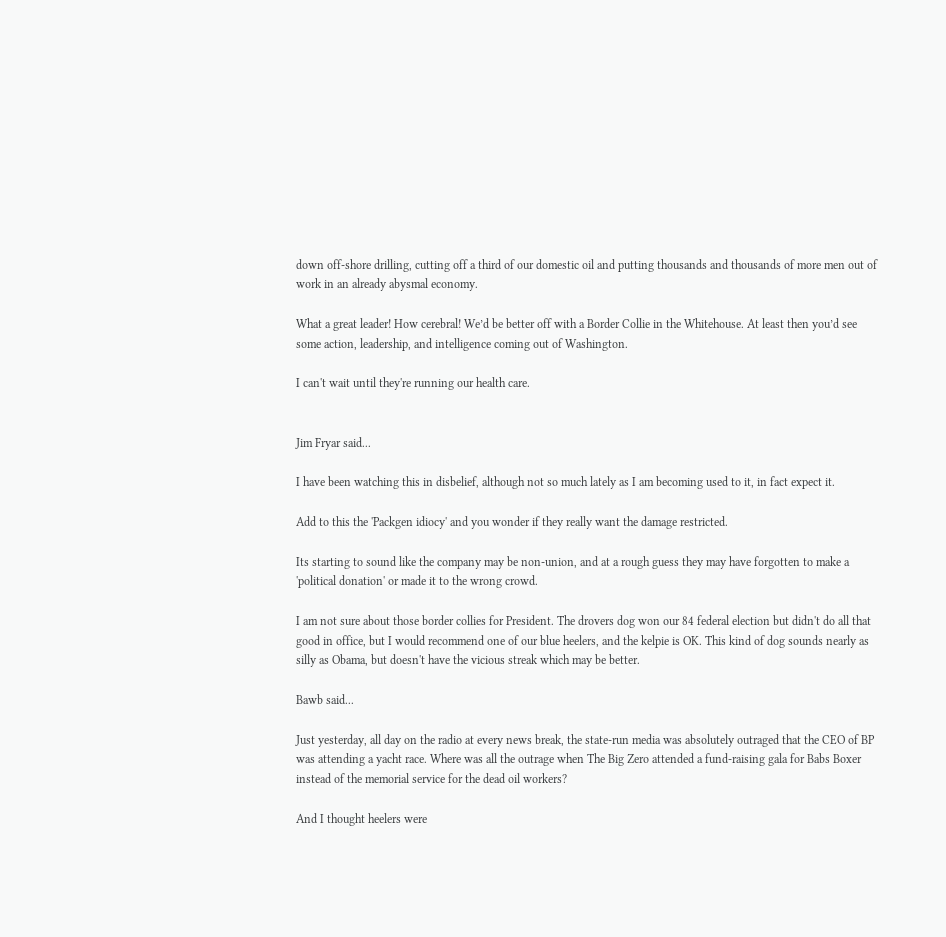down off-shore drilling, cutting off a third of our domestic oil and putting thousands and thousands of more men out of work in an already abysmal economy.

What a great leader! How cerebral! We’d be better off with a Border Collie in the Whitehouse. At least then you’d see some action, leadership, and intelligence coming out of Washington.

I can't wait until they're running our health care.


Jim Fryar said...

I have been watching this in disbelief, although not so much lately as I am becoming used to it, in fact expect it.

Add to this the 'Packgen idiocy' and you wonder if they really want the damage restricted.

Its starting to sound like the company may be non-union, and at a rough guess they may have forgotten to make a 'political donation' or made it to the wrong crowd.

I am not sure about those border collies for President. The drovers dog won our 84 federal election but didn't do all that good in office, but I would recommend one of our blue heelers, and the kelpie is OK. This kind of dog sounds nearly as silly as Obama, but doesn't have the vicious streak which may be better.

Bawb said...

Just yesterday, all day on the radio at every news break, the state-run media was absolutely outraged that the CEO of BP was attending a yacht race. Where was all the outrage when The Big Zero attended a fund-raising gala for Babs Boxer instead of the memorial service for the dead oil workers?

And I thought heelers were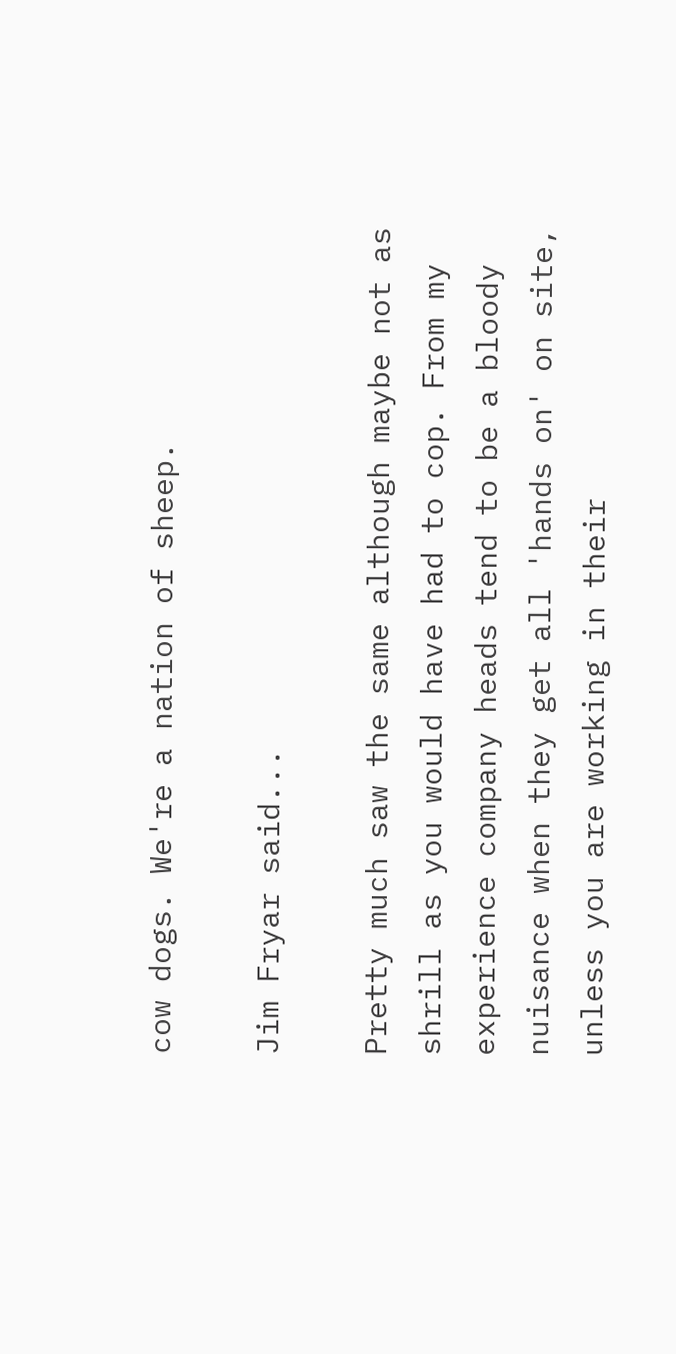cow dogs. We're a nation of sheep.

Jim Fryar said...

Pretty much saw the same although maybe not as shrill as you would have had to cop. From my experience company heads tend to be a bloody nuisance when they get all 'hands on' on site, unless you are working in their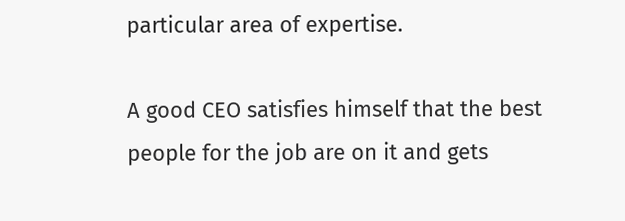particular area of expertise.

A good CEO satisfies himself that the best people for the job are on it and gets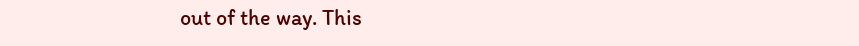out of the way. This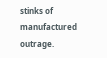stinks of manufactured outrage.